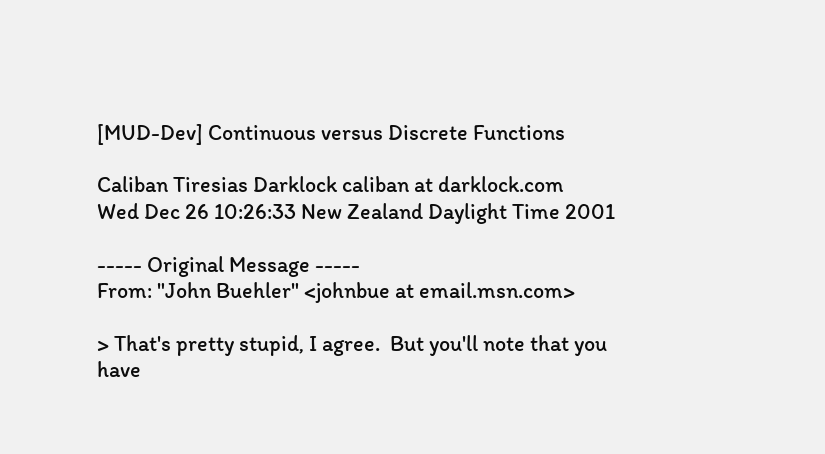[MUD-Dev] Continuous versus Discrete Functions

Caliban Tiresias Darklock caliban at darklock.com
Wed Dec 26 10:26:33 New Zealand Daylight Time 2001

----- Original Message -----
From: "John Buehler" <johnbue at email.msn.com>

> That's pretty stupid, I agree.  But you'll note that you have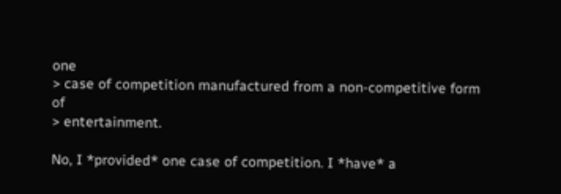one
> case of competition manufactured from a non-competitive form of
> entertainment.

No, I *provided* one case of competition. I *have* a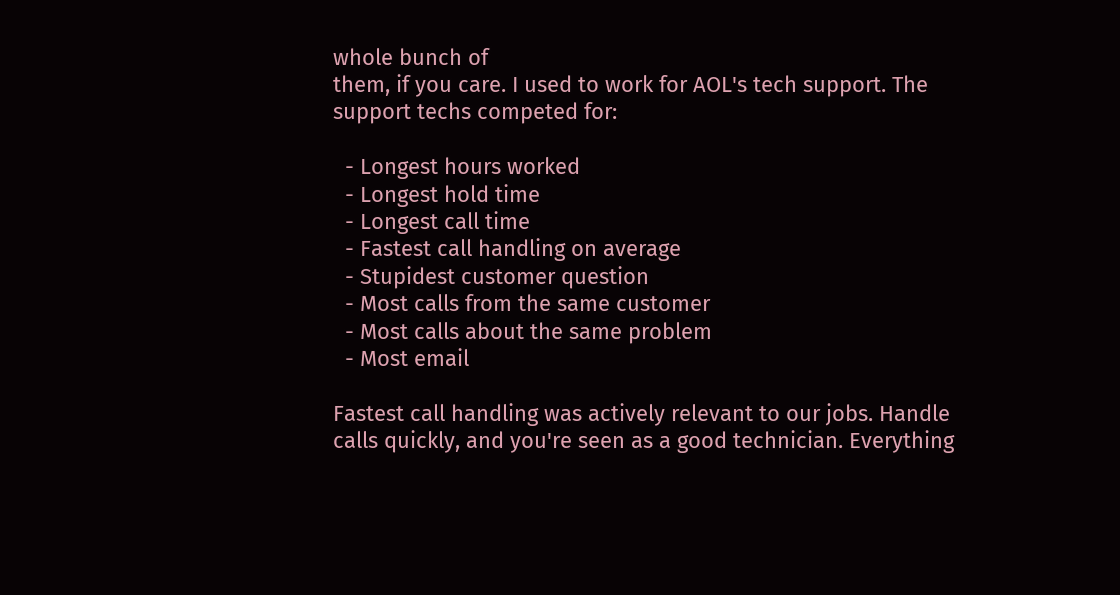whole bunch of
them, if you care. I used to work for AOL's tech support. The
support techs competed for:

  - Longest hours worked
  - Longest hold time
  - Longest call time
  - Fastest call handling on average
  - Stupidest customer question
  - Most calls from the same customer
  - Most calls about the same problem
  - Most email

Fastest call handling was actively relevant to our jobs. Handle
calls quickly, and you're seen as a good technician. Everything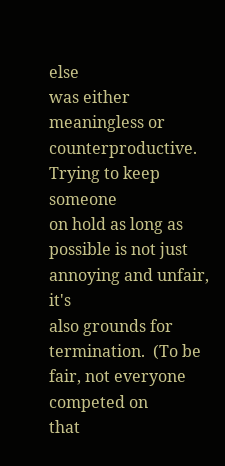else
was either meaningless or counterproductive. Trying to keep someone
on hold as long as possible is not just annoying and unfair, it's
also grounds for termination.  (To be fair, not everyone competed on
that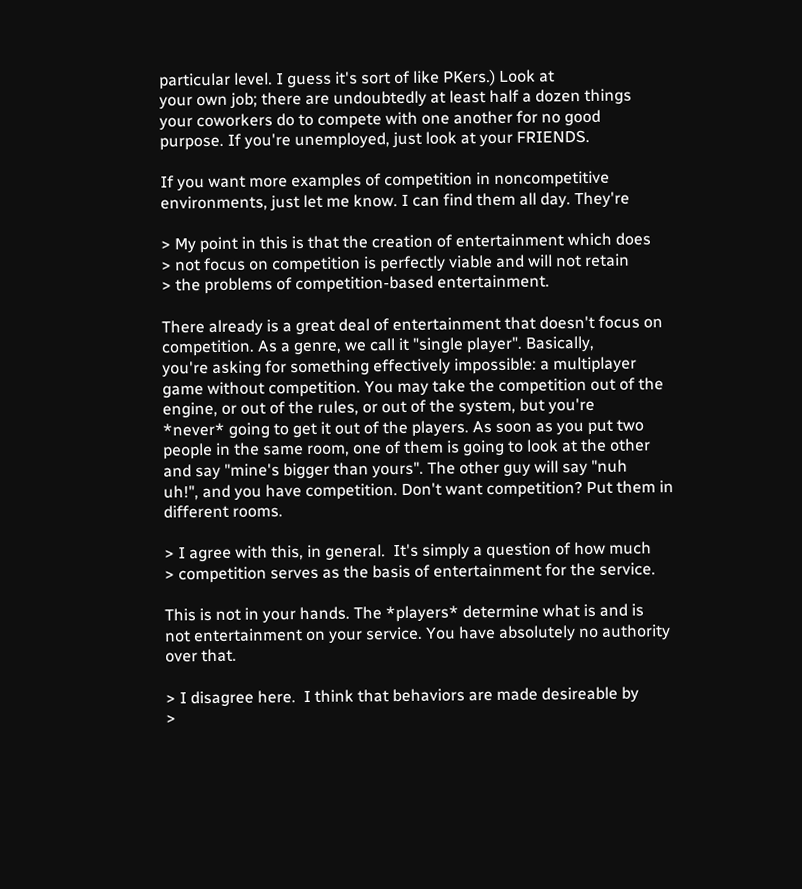particular level. I guess it's sort of like PKers.) Look at
your own job; there are undoubtedly at least half a dozen things
your coworkers do to compete with one another for no good
purpose. If you're unemployed, just look at your FRIENDS.

If you want more examples of competition in noncompetitive
environments, just let me know. I can find them all day. They're

> My point in this is that the creation of entertainment which does
> not focus on competition is perfectly viable and will not retain
> the problems of competition-based entertainment.

There already is a great deal of entertainment that doesn't focus on
competition. As a genre, we call it "single player". Basically,
you're asking for something effectively impossible: a multiplayer
game without competition. You may take the competition out of the
engine, or out of the rules, or out of the system, but you're
*never* going to get it out of the players. As soon as you put two
people in the same room, one of them is going to look at the other
and say "mine's bigger than yours". The other guy will say "nuh
uh!", and you have competition. Don't want competition? Put them in
different rooms.

> I agree with this, in general.  It's simply a question of how much
> competition serves as the basis of entertainment for the service.

This is not in your hands. The *players* determine what is and is
not entertainment on your service. You have absolutely no authority
over that.

> I disagree here.  I think that behaviors are made desireable by
>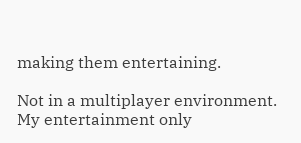making them entertaining.

Not in a multiplayer environment. My entertainment only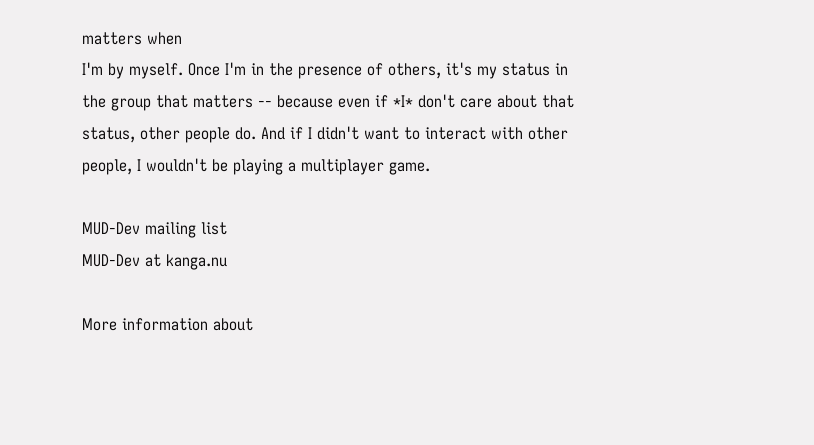matters when
I'm by myself. Once I'm in the presence of others, it's my status in
the group that matters -- because even if *I* don't care about that
status, other people do. And if I didn't want to interact with other
people, I wouldn't be playing a multiplayer game.

MUD-Dev mailing list
MUD-Dev at kanga.nu

More information about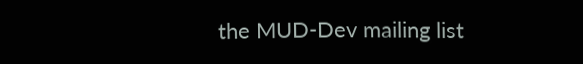the MUD-Dev mailing list